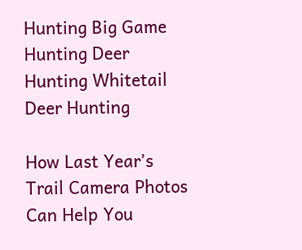Hunting Big Game Hunting Deer Hunting Whitetail Deer Hunting

How Last Year’s Trail Camera Photos Can Help You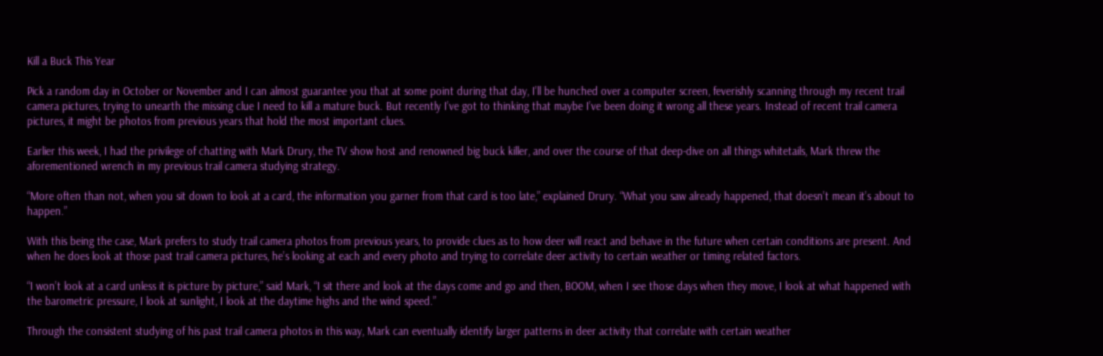Kill a Buck This Year

Pick a random day in October or November and I can almost guarantee you that at some point during that day, I’ll be hunched over a computer screen, feverishly scanning through my recent trail camera pictures, trying to unearth the missing clue I need to kill a mature buck. But recently I’ve got to thinking that maybe I’ve been doing it wrong all these years. Instead of recent trail camera pictures, it might be photos from previous years that hold the most important clues.

Earlier this week, I had the privilege of chatting with Mark Drury, the TV show host and renowned big buck killer, and over the course of that deep-dive on all things whitetails, Mark threw the aforementioned wrench in my previous trail camera studying strategy.

“More often than not, when you sit down to look at a card, the information you garner from that card is too late,” explained Drury. “What you saw already happened, that doesn’t mean it’s about to happen.”

With this being the case, Mark prefers to study trail camera photos from previous years, to provide clues as to how deer will react and behave in the future when certain conditions are present. And when he does look at those past trail camera pictures, he’s looking at each and every photo and trying to correlate deer activity to certain weather or timing related factors.

“I won’t look at a card unless it is picture by picture,” said Mark, “I sit there and look at the days come and go and then, BOOM, when I see those days when they move, I look at what happened with the barometric pressure, I look at sunlight, I look at the daytime highs and the wind speed.”

Through the consistent studying of his past trail camera photos in this way, Mark can eventually identify larger patterns in deer activity that correlate with certain weather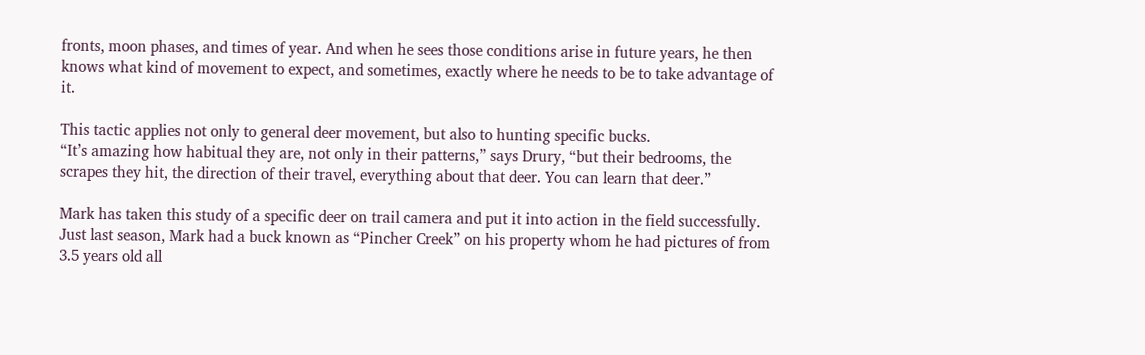fronts, moon phases, and times of year. And when he sees those conditions arise in future years, he then knows what kind of movement to expect, and sometimes, exactly where he needs to be to take advantage of it.

This tactic applies not only to general deer movement, but also to hunting specific bucks.
“It’s amazing how habitual they are, not only in their patterns,” says Drury, “but their bedrooms, the scrapes they hit, the direction of their travel, everything about that deer. You can learn that deer.”

Mark has taken this study of a specific deer on trail camera and put it into action in the field successfully. Just last season, Mark had a buck known as “Pincher Creek” on his property whom he had pictures of from 3.5 years old all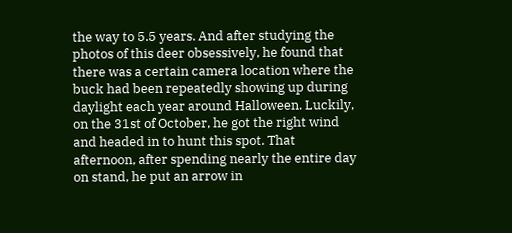the way to 5.5 years. And after studying the photos of this deer obsessively, he found that there was a certain camera location where the buck had been repeatedly showing up during daylight each year around Halloween. Luckily, on the 31st of October, he got the right wind and headed in to hunt this spot. That afternoon, after spending nearly the entire day on stand, he put an arrow in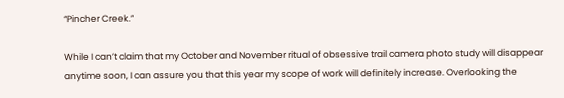“Pincher Creek.”

While I can’t claim that my October and November ritual of obsessive trail camera photo study will disappear anytime soon, I can assure you that this year my scope of work will definitely increase. Overlooking the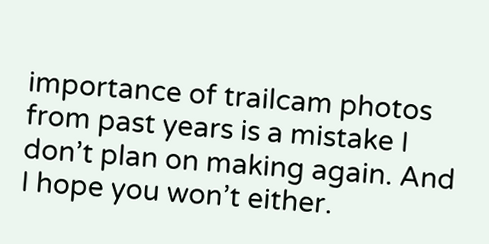importance of trailcam photos from past years is a mistake I don’t plan on making again. And I hope you won’t either.